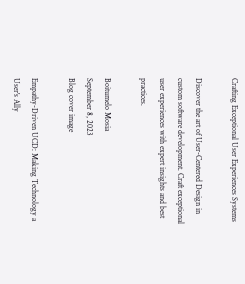Crafting Exceptional User Experiences Systems

Discover the art of User-Centered Design in custom software development. Craft exceptional user experiences with expert insights and best practices.

Boitumelo Mosia
September 8, 2023
Blog cover image

Empathy-Driven UCD: Making Technology a User's Ally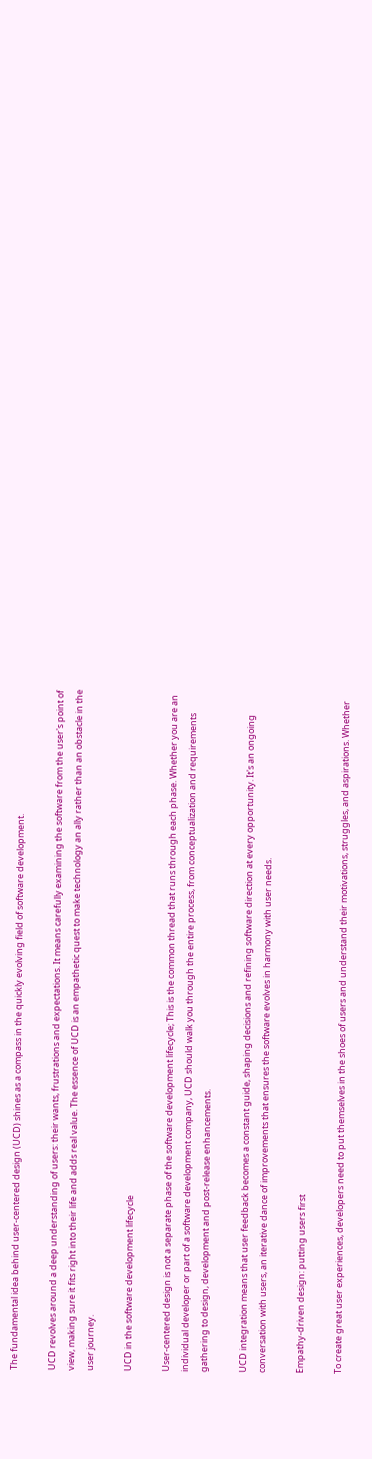The fundamental idea behind user-centered design (UCD) shines as a compass in the quickly evolving field of software development.

UCD revolves around a deep understanding of users: their wants, frustrations and expectations. It means carefully examining the software from the user's point of view, making sure it fits right into their life and adds real value. The essence of UCD is an empathetic quest to make technology an ally rather than an obstacle in the user journey.

UCD in the software development lifecycle

User-centered design is not a separate phase of the software development lifecycle; This is the common thread that runs through each phase. Whether you are an individual developer or part of a software development company, UCD should walk you through the entire process, from conceptualization and requirements gathering to design, development and post-release enhancements.

UCD integration means that user feedback becomes a constant guide, shaping decisions and refining software direction at every opportunity. It's an ongoing conversation with users, an iterative dance of improvements that ensures the software evolves in harmony with user needs.

Empathy-driven design: putting users first

To create great user experiences, developers need to put themselves in the shoes of users and understand their motivations, struggles, and aspirations. Whether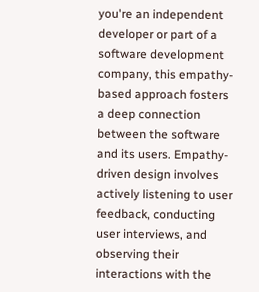you're an independent developer or part of a software development company, this empathy-based approach fosters a deep connection between the software and its users. Empathy-driven design involves actively listening to user feedback, conducting user interviews, and observing their interactions with the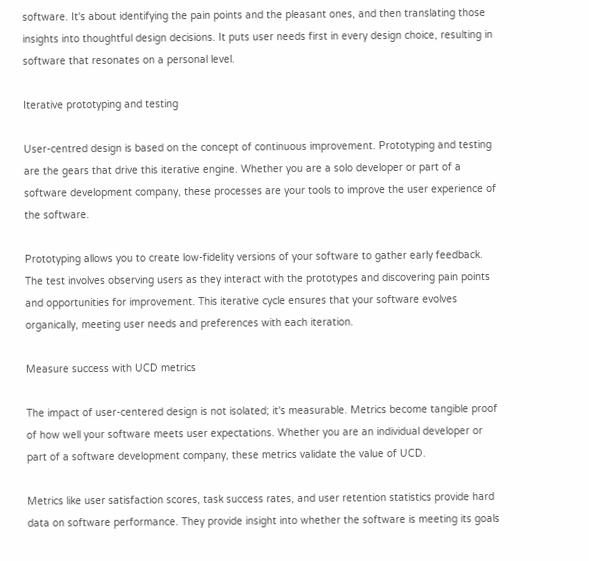software. It's about identifying the pain points and the pleasant ones, and then translating those insights into thoughtful design decisions. It puts user needs first in every design choice, resulting in software that resonates on a personal level.

Iterative prototyping and testing

User-centred design is based on the concept of continuous improvement. Prototyping and testing are the gears that drive this iterative engine. Whether you are a solo developer or part of a software development company, these processes are your tools to improve the user experience of the software.

Prototyping allows you to create low-fidelity versions of your software to gather early feedback. The test involves observing users as they interact with the prototypes and discovering pain points and opportunities for improvement. This iterative cycle ensures that your software evolves organically, meeting user needs and preferences with each iteration.

Measure success with UCD metrics

The impact of user-centered design is not isolated; it's measurable. Metrics become tangible proof of how well your software meets user expectations. Whether you are an individual developer or part of a software development company, these metrics validate the value of UCD.

Metrics like user satisfaction scores, task success rates, and user retention statistics provide hard data on software performance. They provide insight into whether the software is meeting its goals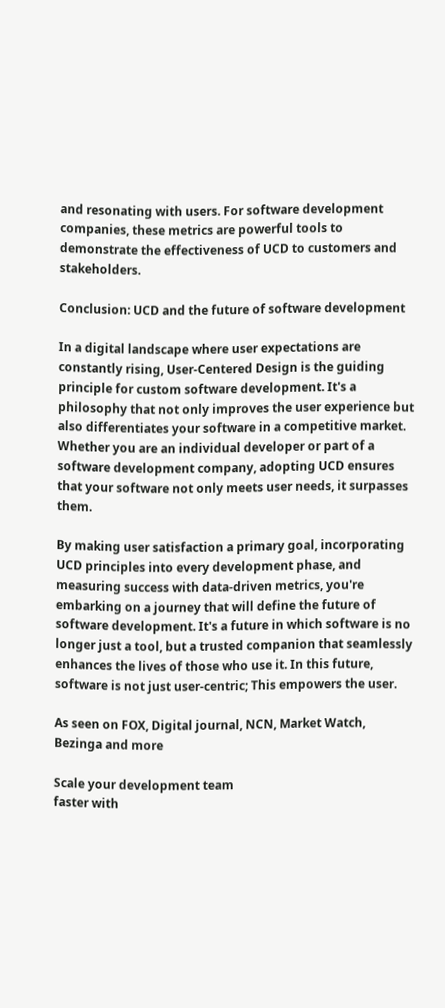and resonating with users. For software development companies, these metrics are powerful tools to demonstrate the effectiveness of UCD to customers and stakeholders.

Conclusion: UCD and the future of software development

In a digital landscape where user expectations are constantly rising, User-Centered Design is the guiding principle for custom software development. It's a philosophy that not only improves the user experience but also differentiates your software in a competitive market. Whether you are an individual developer or part of a software development company, adopting UCD ensures that your software not only meets user needs, it surpasses them.

By making user satisfaction a primary goal, incorporating UCD principles into every development phase, and measuring success with data-driven metrics, you're embarking on a journey that will define the future of software development. It's a future in which software is no longer just a tool, but a trusted companion that seamlessly enhances the lives of those who use it. In this future, software is not just user-centric; This empowers the user.

As seen on FOX, Digital journal, NCN, Market Watch, Bezinga and more

Scale your development team
faster with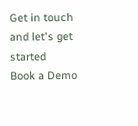Get in touch and let's get started
Book a Demo